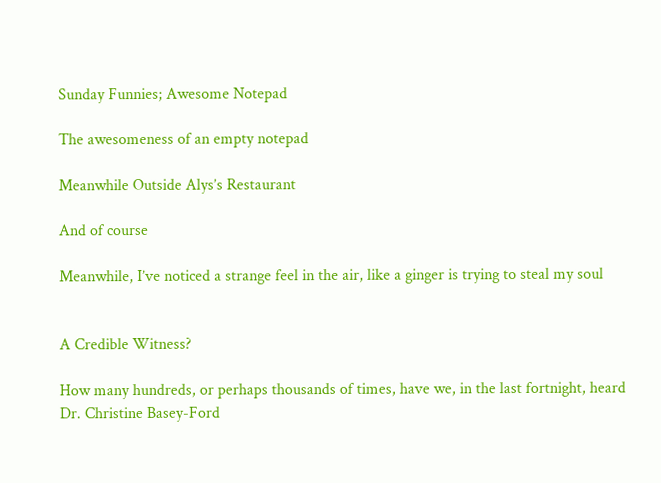Sunday Funnies; Awesome Notepad

The awesomeness of an empty notepad

Meanwhile Outside Alys’s Restaurant

And of course

Meanwhile, I’ve noticed a strange feel in the air, like a ginger is trying to steal my soul


A Credible Witness?

How many hundreds, or perhaps thousands of times, have we, in the last fortnight, heard Dr. Christine Basey-Ford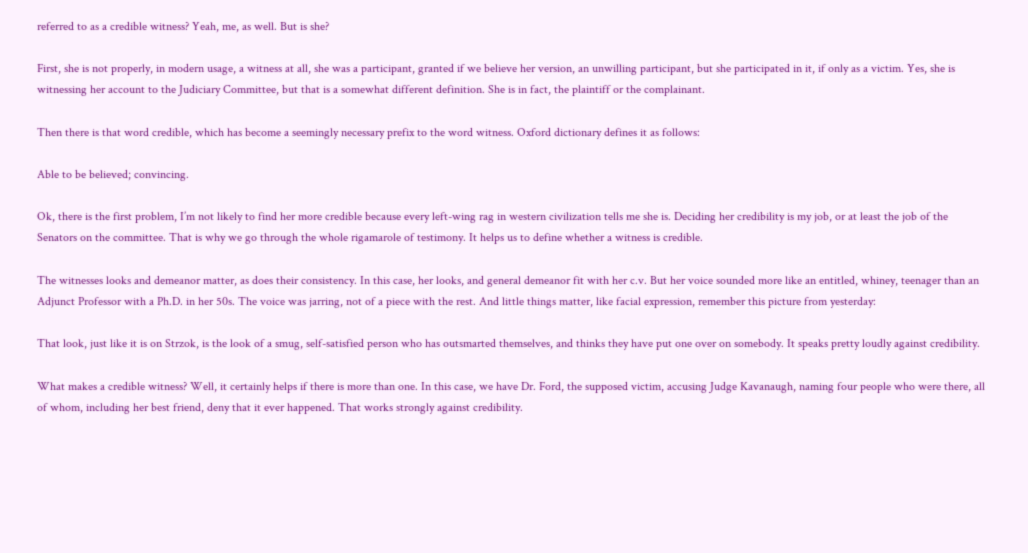referred to as a credible witness? Yeah, me, as well. But is she?

First, she is not properly, in modern usage, a witness at all, she was a participant, granted if we believe her version, an unwilling participant, but she participated in it, if only as a victim. Yes, she is witnessing her account to the Judiciary Committee, but that is a somewhat different definition. She is in fact, the plaintiff or the complainant.

Then there is that word credible, which has become a seemingly necessary prefix to the word witness. Oxford dictionary defines it as follows:

Able to be believed; convincing.

Ok, there is the first problem, I’m not likely to find her more credible because every left-wing rag in western civilization tells me she is. Deciding her credibility is my job, or at least the job of the Senators on the committee. That is why we go through the whole rigamarole of testimony. It helps us to define whether a witness is credible.

The witnesses looks and demeanor matter, as does their consistency. In this case, her looks, and general demeanor fit with her c.v. But her voice sounded more like an entitled, whiney, teenager than an Adjunct Professor with a Ph.D. in her 50s. The voice was jarring, not of a piece with the rest. And little things matter, like facial expression, remember this picture from yesterday:

That look, just like it is on Strzok, is the look of a smug, self-satisfied person who has outsmarted themselves, and thinks they have put one over on somebody. It speaks pretty loudly against credibility.

What makes a credible witness? Well, it certainly helps if there is more than one. In this case, we have Dr. Ford, the supposed victim, accusing Judge Kavanaugh, naming four people who were there, all of whom, including her best friend, deny that it ever happened. That works strongly against credibility.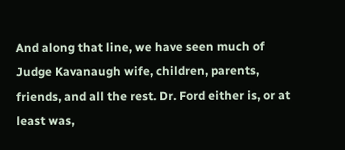And along that line, we have seen much of Judge Kavanaugh wife, children, parents, friends, and all the rest. Dr. Ford either is, or at least was,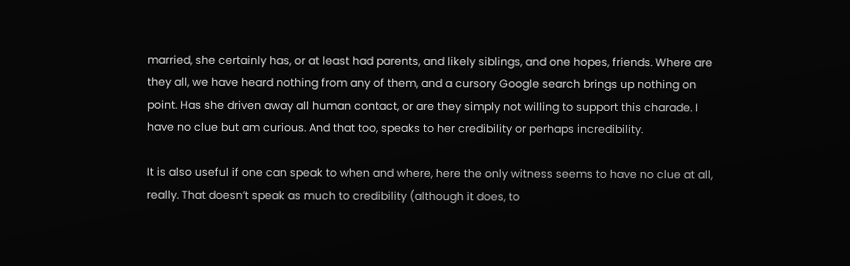married, she certainly has, or at least had parents, and likely siblings, and one hopes, friends. Where are they all, we have heard nothing from any of them, and a cursory Google search brings up nothing on point. Has she driven away all human contact, or are they simply not willing to support this charade. I have no clue but am curious. And that too, speaks to her credibility or perhaps incredibility.

It is also useful if one can speak to when and where, here the only witness seems to have no clue at all, really. That doesn’t speak as much to credibility (although it does, to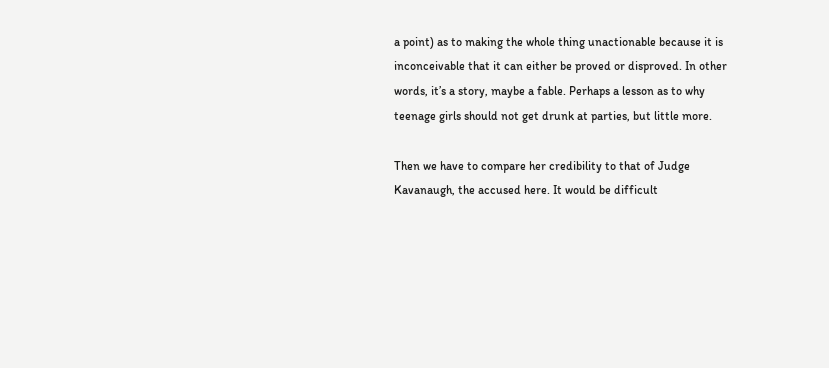a point) as to making the whole thing unactionable because it is inconceivable that it can either be proved or disproved. In other words, it’s a story, maybe a fable. Perhaps a lesson as to why teenage girls should not get drunk at parties, but little more.

Then we have to compare her credibility to that of Judge  Kavanaugh, the accused here. It would be difficult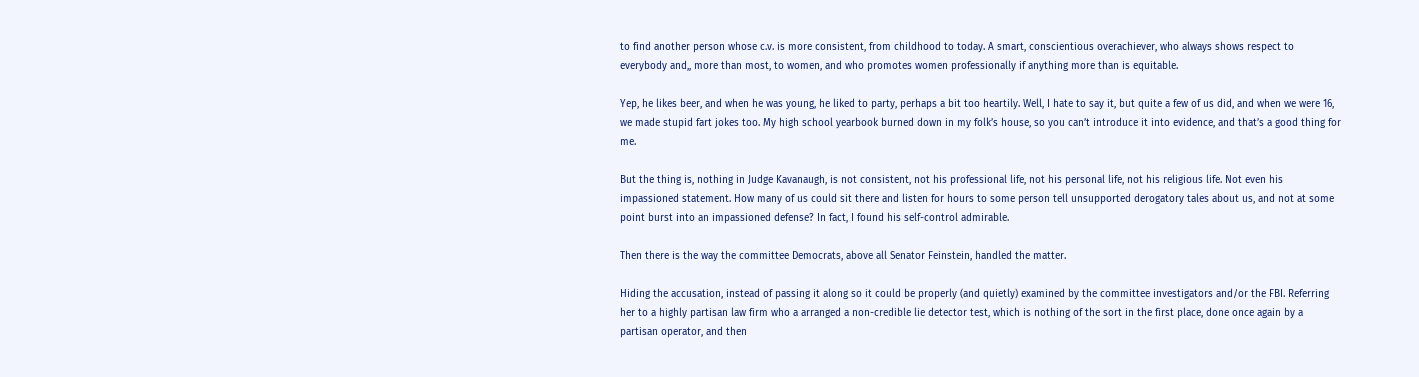to find another person whose c.v. is more consistent, from childhood to today. A smart, conscientious overachiever, who always shows respect to everybody and,, more than most, to women, and who promotes women professionally if anything more than is equitable.

Yep, he likes beer, and when he was young, he liked to party, perhaps a bit too heartily. Well, I hate to say it, but quite a few of us did, and when we were 16, we made stupid fart jokes too. My high school yearbook burned down in my folk’s house, so you can’t introduce it into evidence, and that’s a good thing for me.

But the thing is, nothing in Judge Kavanaugh, is not consistent, not his professional life, not his personal life, not his religious life. Not even his impassioned statement. How many of us could sit there and listen for hours to some person tell unsupported derogatory tales about us, and not at some point burst into an impassioned defense? In fact, I found his self-control admirable.

Then there is the way the committee Democrats, above all Senator Feinstein, handled the matter.

Hiding the accusation, instead of passing it along so it could be properly (and quietly) examined by the committee investigators and/or the FBI. Referring her to a highly partisan law firm who a arranged a non-credible lie detector test, which is nothing of the sort in the first place, done once again by a partisan operator, and then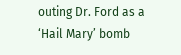outing Dr. Ford as a ‘Hail Mary’ bomb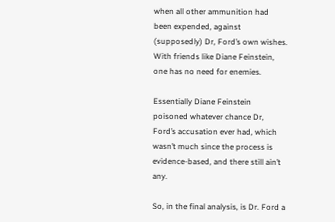when all other ammunition had been expended, against (supposedly) Dr, Ford’s own wishes. With friends like Diane Feinstein, one has no need for enemies.

Essentially Diane Feinstein poisoned whatever chance Dr, Ford’s accusation ever had, which wasn’t much since the process is evidence-based, and there still ain’t any.

So, in the final analysis, is Dr. Ford a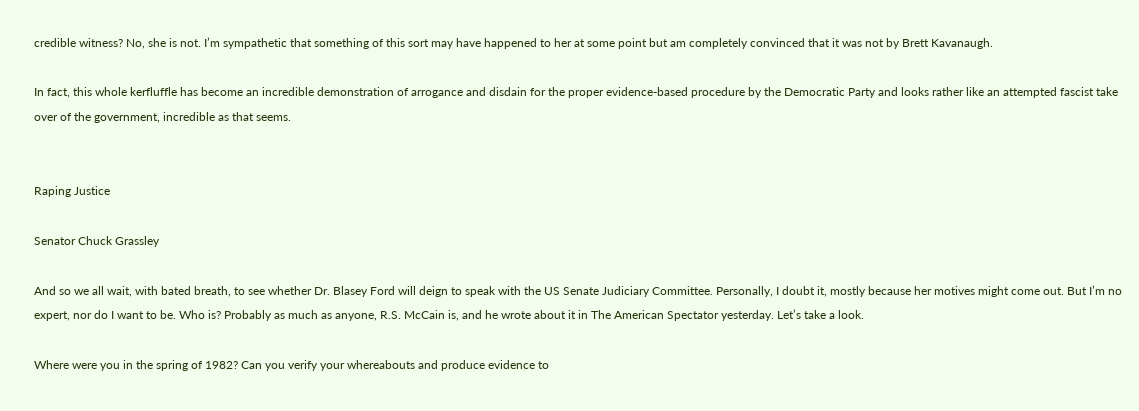credible witness? No, she is not. I’m sympathetic that something of this sort may have happened to her at some point but am completely convinced that it was not by Brett Kavanaugh.

In fact, this whole kerfluffle has become an incredible demonstration of arrogance and disdain for the proper evidence-based procedure by the Democratic Party and looks rather like an attempted fascist take over of the government, incredible as that seems.


Raping Justice

Senator Chuck Grassley

And so we all wait, with bated breath, to see whether Dr. Blasey Ford will deign to speak with the US Senate Judiciary Committee. Personally, I doubt it, mostly because her motives might come out. But I’m no expert, nor do I want to be. Who is? Probably as much as anyone, R.S. McCain is, and he wrote about it in The American Spectator yesterday. Let’s take a look.

Where were you in the spring of 1982? Can you verify your whereabouts and produce evidence to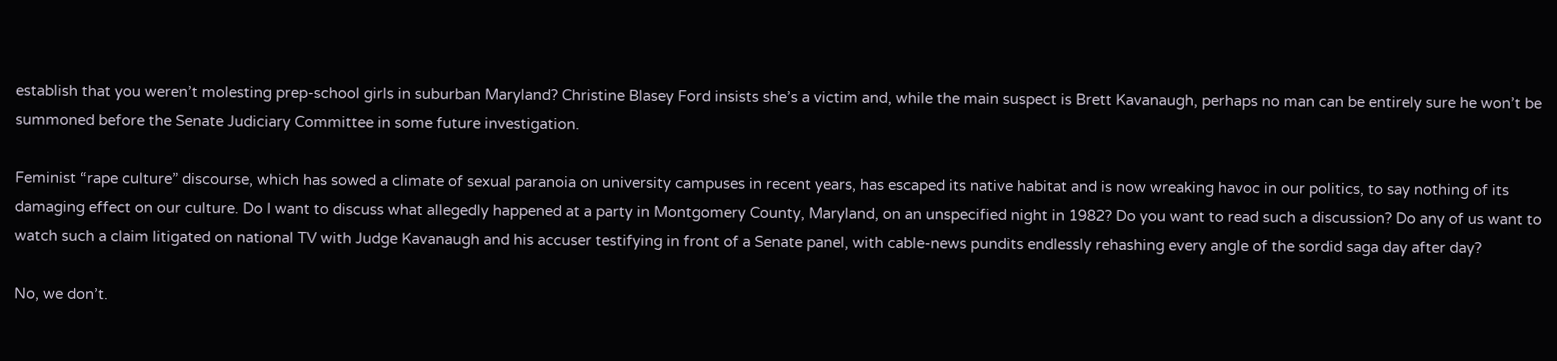establish that you weren’t molesting prep-school girls in suburban Maryland? Christine Blasey Ford insists she’s a victim and, while the main suspect is Brett Kavanaugh, perhaps no man can be entirely sure he won’t be summoned before the Senate Judiciary Committee in some future investigation.

Feminist “rape culture” discourse, which has sowed a climate of sexual paranoia on university campuses in recent years, has escaped its native habitat and is now wreaking havoc in our politics, to say nothing of its damaging effect on our culture. Do I want to discuss what allegedly happened at a party in Montgomery County, Maryland, on an unspecified night in 1982? Do you want to read such a discussion? Do any of us want to watch such a claim litigated on national TV with Judge Kavanaugh and his accuser testifying in front of a Senate panel, with cable-news pundits endlessly rehashing every angle of the sordid saga day after day?

No, we don’t.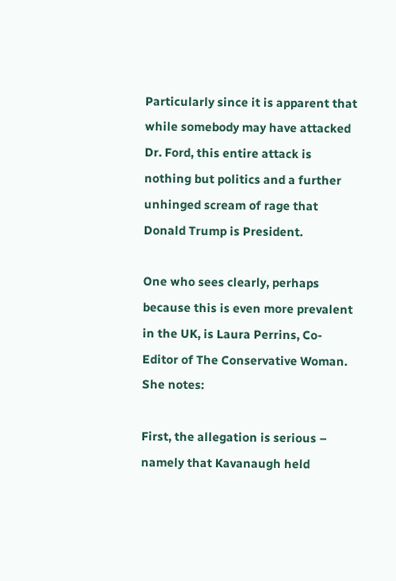Particularly since it is apparent that while somebody may have attacked Dr. Ford, this entire attack is nothing but politics and a further unhinged scream of rage that Donald Trump is President.

One who sees clearly, perhaps because this is even more prevalent in the UK, is Laura Perrins, Co-Editor of The Conservative Woman. She notes:

First, the allegation is serious – namely that Kavanaugh held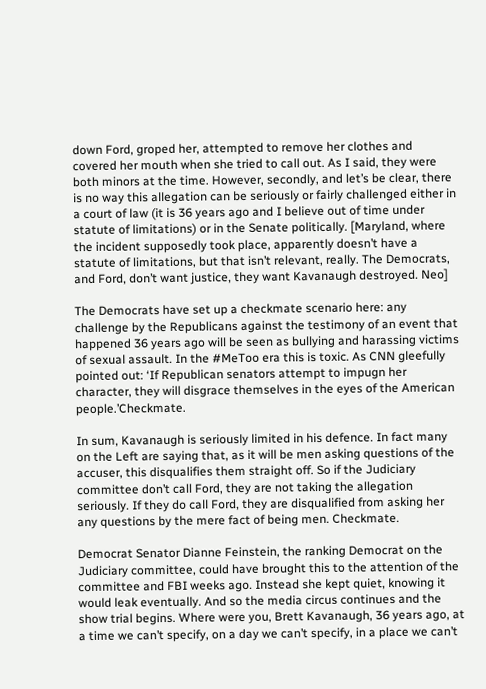down Ford, groped her, attempted to remove her clothes and covered her mouth when she tried to call out. As I said, they were both minors at the time. However, secondly, and let’s be clear, there is no way this allegation can be seriously or fairly challenged either in a court of law (it is 36 years ago and I believe out of time under statute of limitations) or in the Senate politically. [Maryland, where the incident supposedly took place, apparently doesn’t have a statute of limitations, but that isn’t relevant, really. The Democrats, and Ford, don’t want justice, they want Kavanaugh destroyed. Neo]

The Democrats have set up a checkmate scenario here: any challenge by the Republicans against the testimony of an event that happened 36 years ago will be seen as bullying and harassing victims of sexual assault. In the #MeToo era this is toxic. As CNN gleefully pointed out: ‘If Republican senators attempt to impugn her character, they will disgrace themselves in the eyes of the American people.’Checkmate.

In sum, Kavanaugh is seriously limited in his defence. In fact many on the Left are saying that, as it will be men asking questions of the accuser, this disqualifies them straight off. So if the Judiciary committee don’t call Ford, they are not taking the allegation seriously. If they do call Ford, they are disqualified from asking her any questions by the mere fact of being men. Checkmate.

Democrat Senator Dianne Feinstein, the ranking Democrat on the Judiciary committee, could have brought this to the attention of the committee and FBI weeks ago. Instead she kept quiet, knowing it would leak eventually. And so the media circus continues and the show trial begins. Where were you, Brett Kavanaugh, 36 years ago, at a time we can’t specify, on a day we can’t specify, in a place we can’t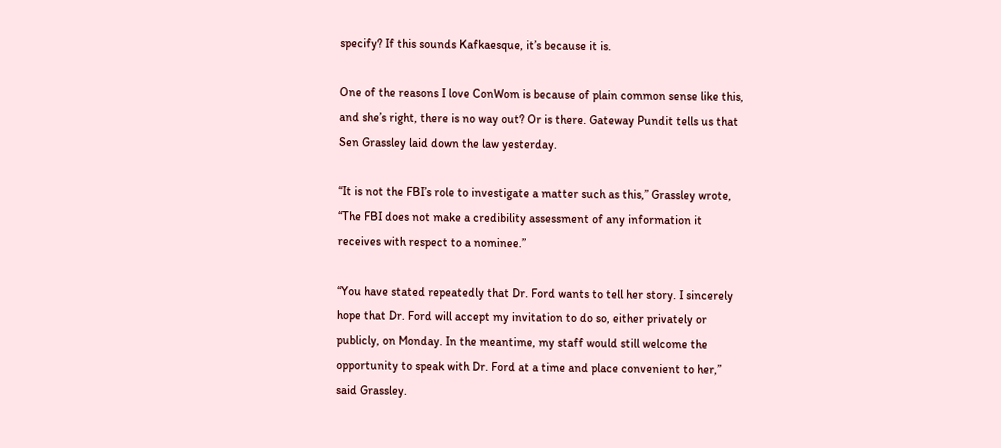specify? If this sounds Kafkaesque, it’s because it is.

One of the reasons I love ConWom is because of plain common sense like this, and she’s right, there is no way out? Or is there. Gateway Pundit tells us that Sen Grassley laid down the law yesterday.

“It is not the FBI’s role to investigate a matter such as this,” Grassley wrote, “The FBI does not make a credibility assessment of any information it receives with respect to a nominee.”

“You have stated repeatedly that Dr. Ford wants to tell her story. I sincerely hope that Dr. Ford will accept my invitation to do so, either privately or publicly, on Monday. In the meantime, my staff would still welcome the opportunity to speak with Dr. Ford at a time and place convenient to her,” said Grassley.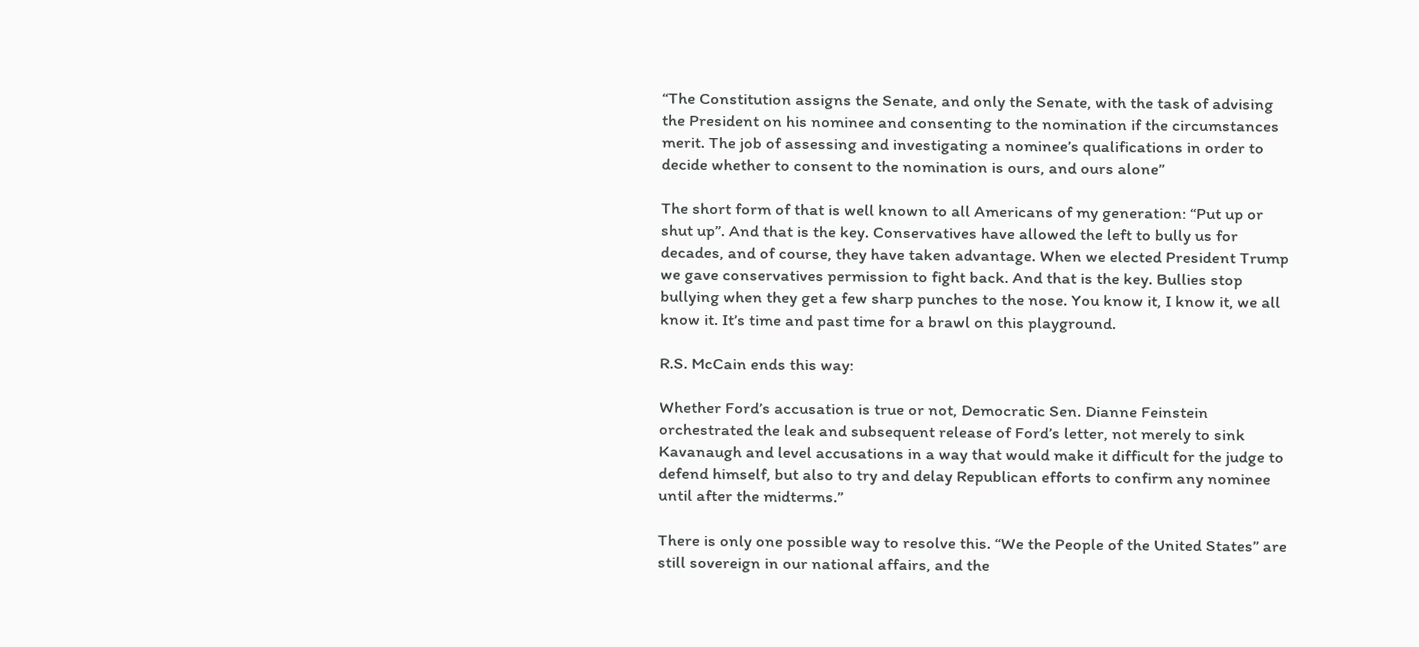“The Constitution assigns the Senate, and only the Senate, with the task of advising the President on his nominee and consenting to the nomination if the circumstances merit. The job of assessing and investigating a nominee’s qualifications in order to decide whether to consent to the nomination is ours, and ours alone”

The short form of that is well known to all Americans of my generation: “Put up or shut up”. And that is the key. Conservatives have allowed the left to bully us for decades, and of course, they have taken advantage. When we elected President Trump we gave conservatives permission to fight back. And that is the key. Bullies stop bullying when they get a few sharp punches to the nose. You know it, I know it, we all know it. It’s time and past time for a brawl on this playground.

R.S. McCain ends this way:

Whether Ford’s accusation is true or not, Democratic Sen. Dianne Feinstein orchestrated the leak and subsequent release of Ford’s letter, not merely to sink Kavanaugh and level accusations in a way that would make it difficult for the judge to defend himself, but also to try and delay Republican efforts to confirm any nominee until after the midterms.”

There is only one possible way to resolve this. “We the People of the United States” are still sovereign in our national affairs, and the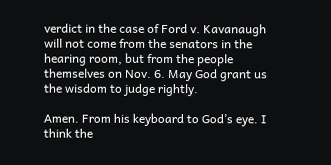verdict in the case of Ford v. Kavanaugh will not come from the senators in the hearing room, but from the people themselves on Nov. 6. May God grant us the wisdom to judge rightly.

Amen. From his keyboard to God’s eye. I think the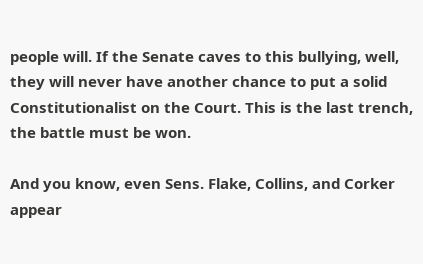people will. If the Senate caves to this bullying, well, they will never have another chance to put a solid Constitutionalist on the Court. This is the last trench, the battle must be won.

And you know, even Sens. Flake, Collins, and Corker appear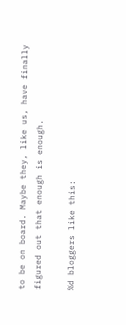to be on board. Maybe they, like us, have finally figured out that enough is enough.

%d bloggers like this: